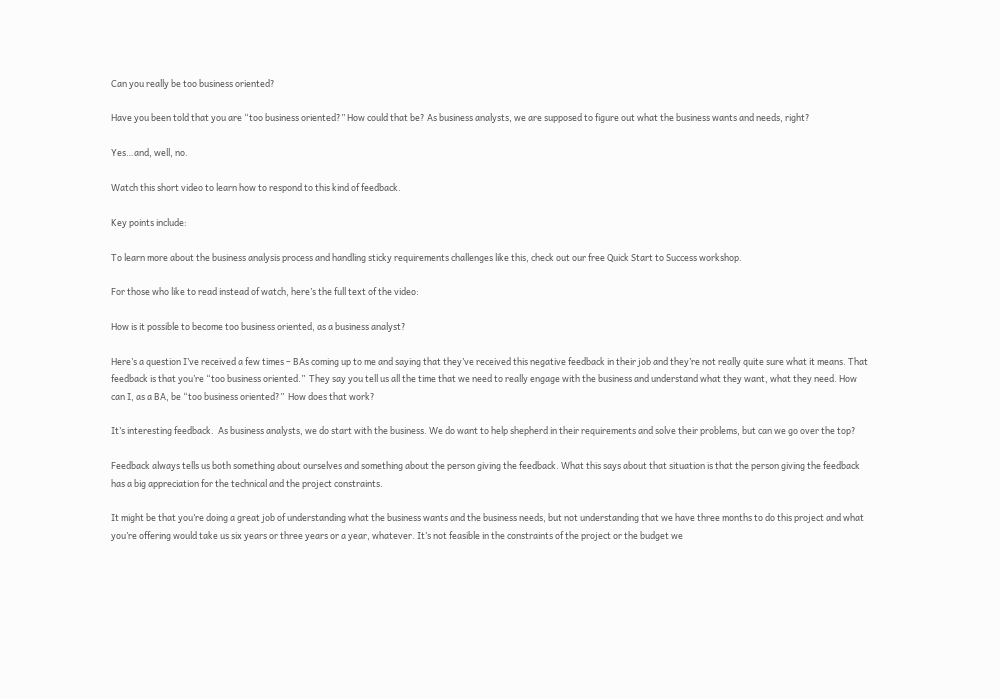Can you really be too business oriented?

Have you been told that you are “too business oriented?” How could that be? As business analysts, we are supposed to figure out what the business wants and needs, right?

Yes…and, well, no.

Watch this short video to learn how to respond to this kind of feedback.

Key points include:

To learn more about the business analysis process and handling sticky requirements challenges like this, check out our free Quick Start to Success workshop.

For those who like to read instead of watch, here’s the full text of the video:

How is it possible to become too business oriented, as a business analyst?

Here’s a question I’ve received a few times – BAs coming up to me and saying that they’ve received this negative feedback in their job and they’re not really quite sure what it means. That feedback is that you’re “too business oriented.”  They say you tell us all the time that we need to really engage with the business and understand what they want, what they need. How can I, as a BA, be “too business oriented?”  How does that work?

It’s interesting feedback.  As business analysts, we do start with the business. We do want to help shepherd in their requirements and solve their problems, but can we go over the top?

Feedback always tells us both something about ourselves and something about the person giving the feedback. What this says about that situation is that the person giving the feedback has a big appreciation for the technical and the project constraints.

It might be that you’re doing a great job of understanding what the business wants and the business needs, but not understanding that we have three months to do this project and what you’re offering would take us six years or three years or a year, whatever. It’s not feasible in the constraints of the project or the budget we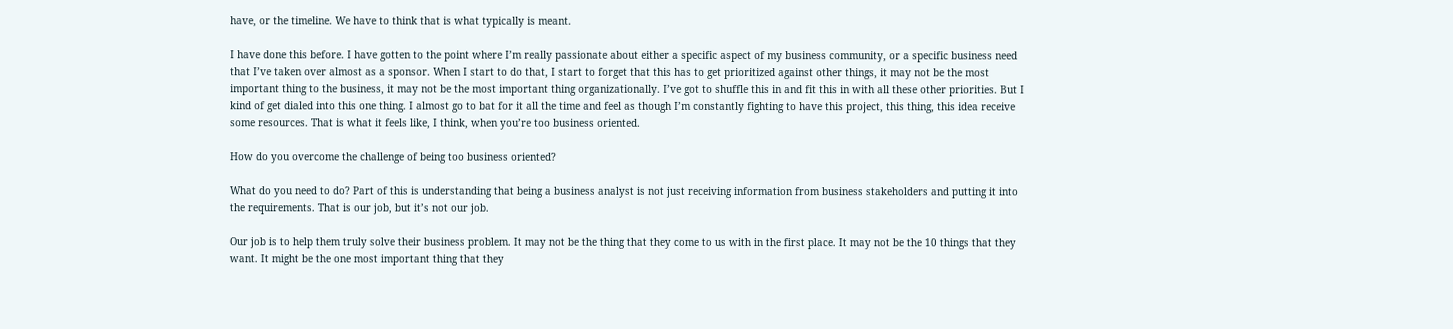have, or the timeline. We have to think that is what typically is meant.

I have done this before. I have gotten to the point where I’m really passionate about either a specific aspect of my business community, or a specific business need that I’ve taken over almost as a sponsor. When I start to do that, I start to forget that this has to get prioritized against other things, it may not be the most important thing to the business, it may not be the most important thing organizationally. I’ve got to shuffle this in and fit this in with all these other priorities. But I kind of get dialed into this one thing. I almost go to bat for it all the time and feel as though I’m constantly fighting to have this project, this thing, this idea receive some resources. That is what it feels like, I think, when you’re too business oriented.

How do you overcome the challenge of being too business oriented?

What do you need to do? Part of this is understanding that being a business analyst is not just receiving information from business stakeholders and putting it into the requirements. That is our job, but it’s not our job.

Our job is to help them truly solve their business problem. It may not be the thing that they come to us with in the first place. It may not be the 10 things that they want. It might be the one most important thing that they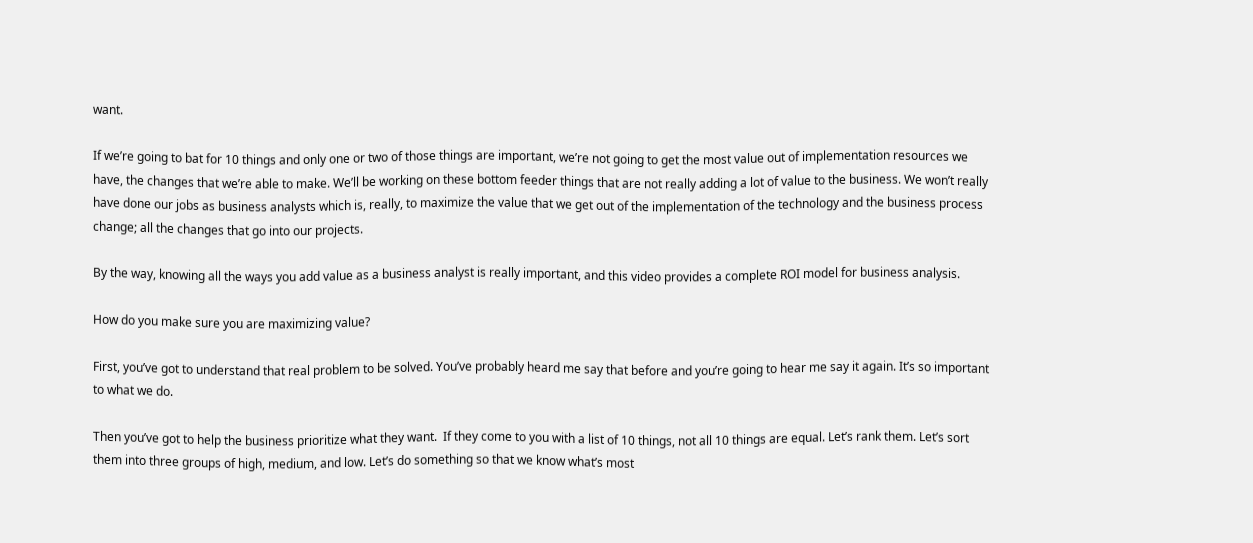want.

If we’re going to bat for 10 things and only one or two of those things are important, we’re not going to get the most value out of implementation resources we have, the changes that we’re able to make. We’ll be working on these bottom feeder things that are not really adding a lot of value to the business. We won’t really have done our jobs as business analysts which is, really, to maximize the value that we get out of the implementation of the technology and the business process change; all the changes that go into our projects.

By the way, knowing all the ways you add value as a business analyst is really important, and this video provides a complete ROI model for business analysis.

How do you make sure you are maximizing value?

First, you’ve got to understand that real problem to be solved. You’ve probably heard me say that before and you’re going to hear me say it again. It’s so important to what we do.

Then you’ve got to help the business prioritize what they want.  If they come to you with a list of 10 things, not all 10 things are equal. Let’s rank them. Let’s sort them into three groups of high, medium, and low. Let’s do something so that we know what’s most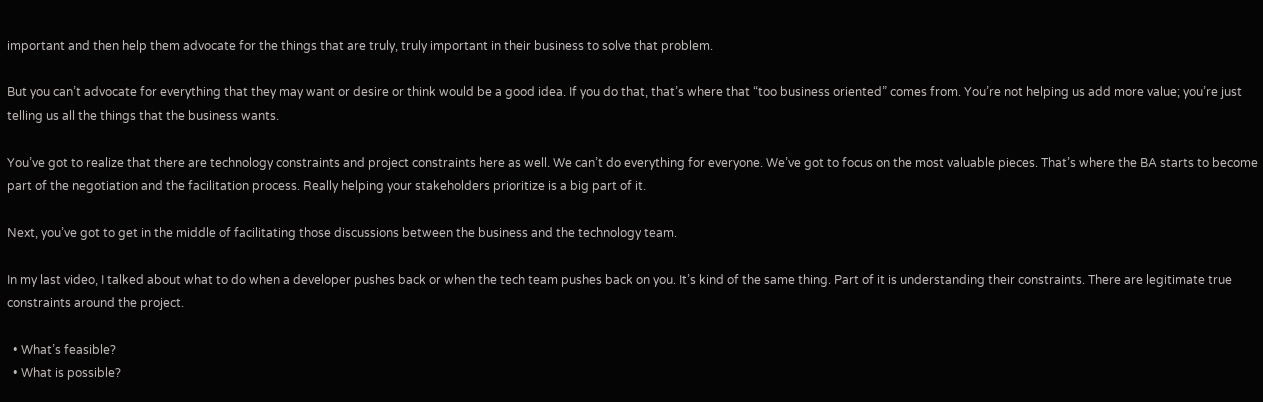important and then help them advocate for the things that are truly, truly important in their business to solve that problem.

But you can’t advocate for everything that they may want or desire or think would be a good idea. If you do that, that’s where that “too business oriented” comes from. You’re not helping us add more value; you’re just telling us all the things that the business wants.

You’ve got to realize that there are technology constraints and project constraints here as well. We can’t do everything for everyone. We’ve got to focus on the most valuable pieces. That’s where the BA starts to become part of the negotiation and the facilitation process. Really helping your stakeholders prioritize is a big part of it.

Next, you’ve got to get in the middle of facilitating those discussions between the business and the technology team.

In my last video, I talked about what to do when a developer pushes back or when the tech team pushes back on you. It’s kind of the same thing. Part of it is understanding their constraints. There are legitimate true constraints around the project.

  • What’s feasible?
  • What is possible?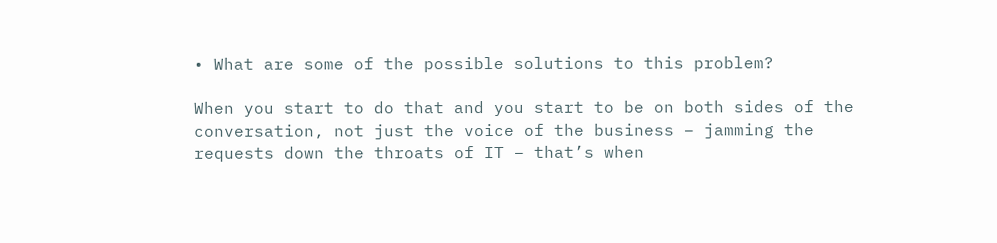• What are some of the possible solutions to this problem?

When you start to do that and you start to be on both sides of the conversation, not just the voice of the business – jamming the requests down the throats of IT – that’s when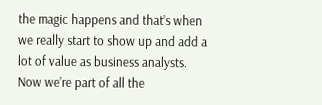the magic happens and that’s when we really start to show up and add a lot of value as business analysts. Now we’re part of all the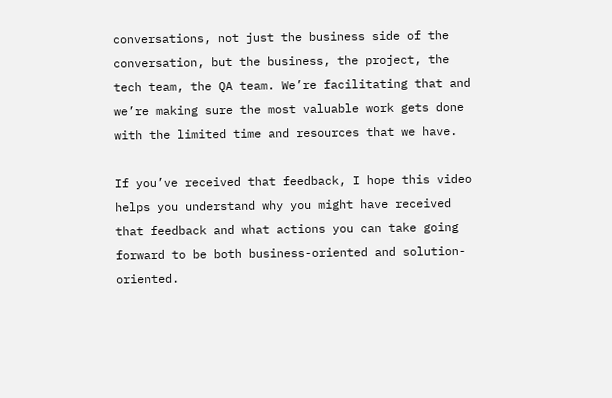conversations, not just the business side of the conversation, but the business, the project, the tech team, the QA team. We’re facilitating that and we’re making sure the most valuable work gets done with the limited time and resources that we have.

If you’ve received that feedback, I hope this video helps you understand why you might have received that feedback and what actions you can take going forward to be both business-oriented and solution-oriented.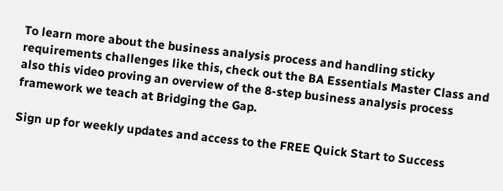To learn more about the business analysis process and handling sticky requirements challenges like this, check out the BA Essentials Master Class and also this video proving an overview of the 8-step business analysis process framework we teach at Bridging the Gap.

Sign up for weekly updates and access to the FREE Quick Start to Success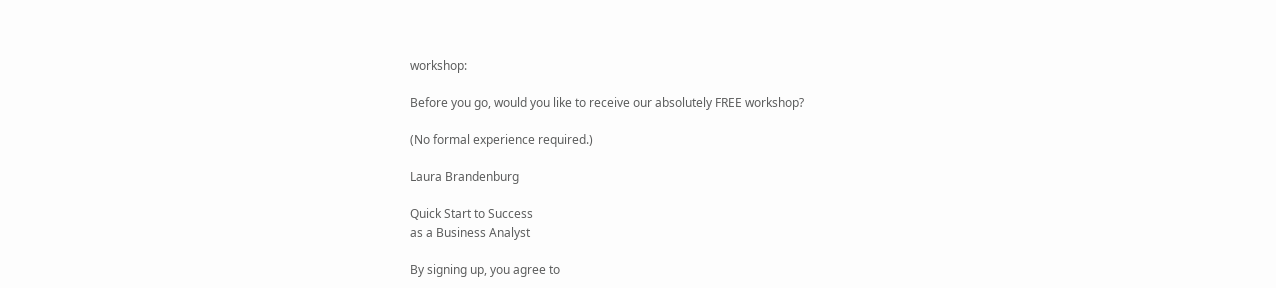workshop:

Before you go, would you like to receive our absolutely FREE workshop?

(No formal experience required.)

Laura Brandenburg

Quick Start to Success
as a Business Analyst

By signing up, you agree to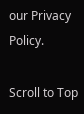our Privacy Policy.

Scroll to Top